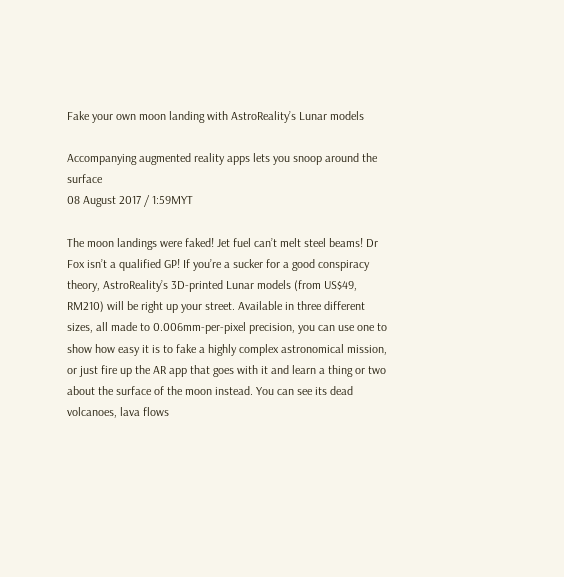Fake your own moon landing with AstroReality’s Lunar models

Accompanying augmented reality apps lets you snoop around the surface
08 August 2017 / 1:59MYT

The moon landings were faked! Jet fuel can’t melt steel beams! Dr Fox isn’t a qualified GP! If you’re a sucker for a good conspiracy theory, AstroReality’s 3D-printed Lunar models (from US$49, RM210) will be right up your street. Available in three different sizes, all made to 0.006mm-per-pixel precision, you can use one to show how easy it is to fake a highly complex astronomical mission, or just fire up the AR app that goes with it and learn a thing or two about the surface of the moon instead. You can see its dead volcanoes, lava flows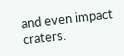and even impact craters.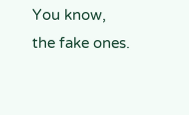You know, the fake ones.